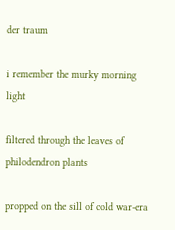der traum

i remember the murky morning light

filtered through the leaves of philodendron plants

propped on the sill of cold war-era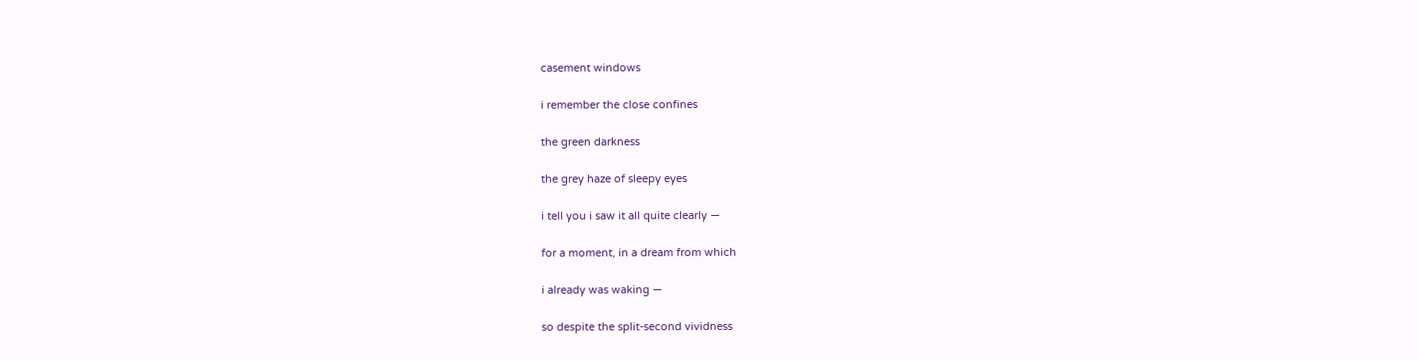casement windows

i remember the close confines

the green darkness

the grey haze of sleepy eyes

i tell you i saw it all quite clearly —

for a moment, in a dream from which

i already was waking —

so despite the split-second vividness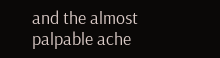and the almost palpable ache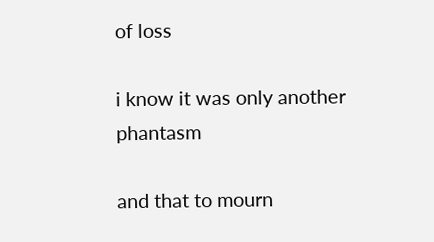of loss

i know it was only another phantasm

and that to mourn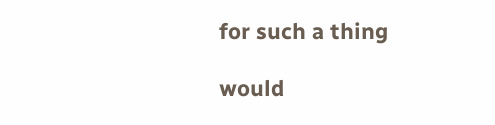for such a thing

would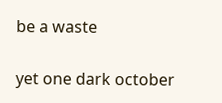be a waste

yet one dark october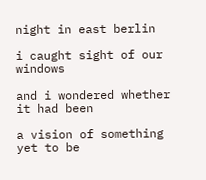night in east berlin

i caught sight of our windows

and i wondered whether it had been

a vision of something yet to be